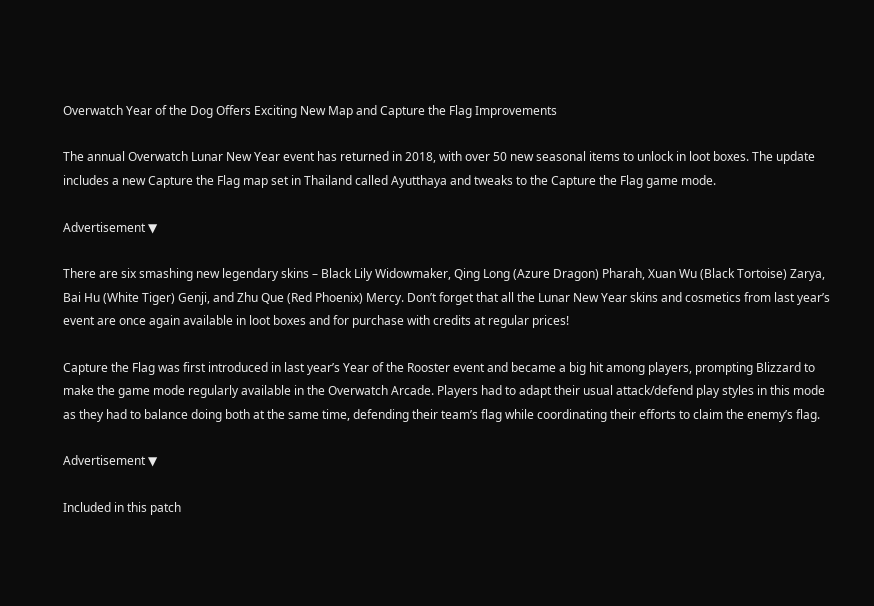Overwatch Year of the Dog Offers Exciting New Map and Capture the Flag Improvements

The annual Overwatch Lunar New Year event has returned in 2018, with over 50 new seasonal items to unlock in loot boxes. The update includes a new Capture the Flag map set in Thailand called Ayutthaya and tweaks to the Capture the Flag game mode.

Advertisement ▼

There are six smashing new legendary skins – Black Lily Widowmaker, Qing Long (Azure Dragon) Pharah, Xuan Wu (Black Tortoise) Zarya, Bai Hu (White Tiger) Genji, and Zhu Que (Red Phoenix) Mercy. Don’t forget that all the Lunar New Year skins and cosmetics from last year’s event are once again available in loot boxes and for purchase with credits at regular prices!

Capture the Flag was first introduced in last year’s Year of the Rooster event and became a big hit among players, prompting Blizzard to make the game mode regularly available in the Overwatch Arcade. Players had to adapt their usual attack/defend play styles in this mode as they had to balance doing both at the same time, defending their team’s flag while coordinating their efforts to claim the enemy’s flag.

Advertisement ▼

Included in this patch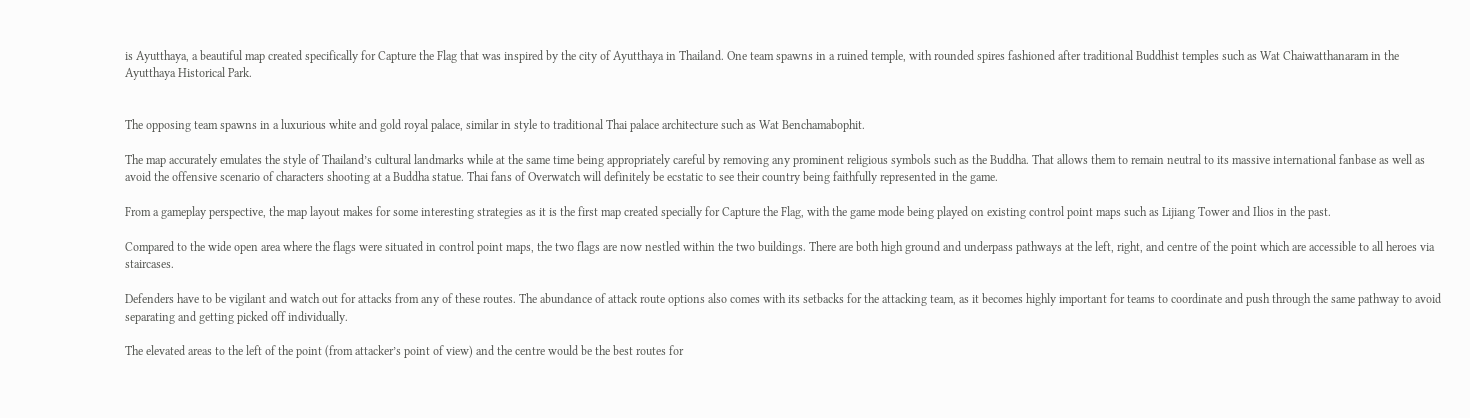is Ayutthaya, a beautiful map created specifically for Capture the Flag that was inspired by the city of Ayutthaya in Thailand. One team spawns in a ruined temple, with rounded spires fashioned after traditional Buddhist temples such as Wat Chaiwatthanaram in the Ayutthaya Historical Park.


The opposing team spawns in a luxurious white and gold royal palace, similar in style to traditional Thai palace architecture such as Wat Benchamabophit.

The map accurately emulates the style of Thailand’s cultural landmarks while at the same time being appropriately careful by removing any prominent religious symbols such as the Buddha. That allows them to remain neutral to its massive international fanbase as well as avoid the offensive scenario of characters shooting at a Buddha statue. Thai fans of Overwatch will definitely be ecstatic to see their country being faithfully represented in the game.

From a gameplay perspective, the map layout makes for some interesting strategies as it is the first map created specially for Capture the Flag, with the game mode being played on existing control point maps such as Lijiang Tower and Ilios in the past.

Compared to the wide open area where the flags were situated in control point maps, the two flags are now nestled within the two buildings. There are both high ground and underpass pathways at the left, right, and centre of the point which are accessible to all heroes via staircases.

Defenders have to be vigilant and watch out for attacks from any of these routes. The abundance of attack route options also comes with its setbacks for the attacking team, as it becomes highly important for teams to coordinate and push through the same pathway to avoid separating and getting picked off individually.

The elevated areas to the left of the point (from attacker’s point of view) and the centre would be the best routes for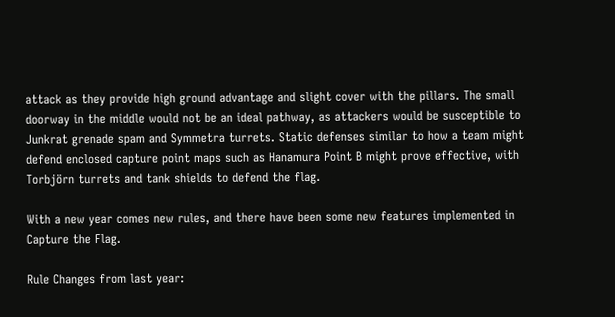attack as they provide high ground advantage and slight cover with the pillars. The small doorway in the middle would not be an ideal pathway, as attackers would be susceptible to Junkrat grenade spam and Symmetra turrets. Static defenses similar to how a team might defend enclosed capture point maps such as Hanamura Point B might prove effective, with Torbjörn turrets and tank shields to defend the flag.

With a new year comes new rules, and there have been some new features implemented in Capture the Flag.

Rule Changes from last year: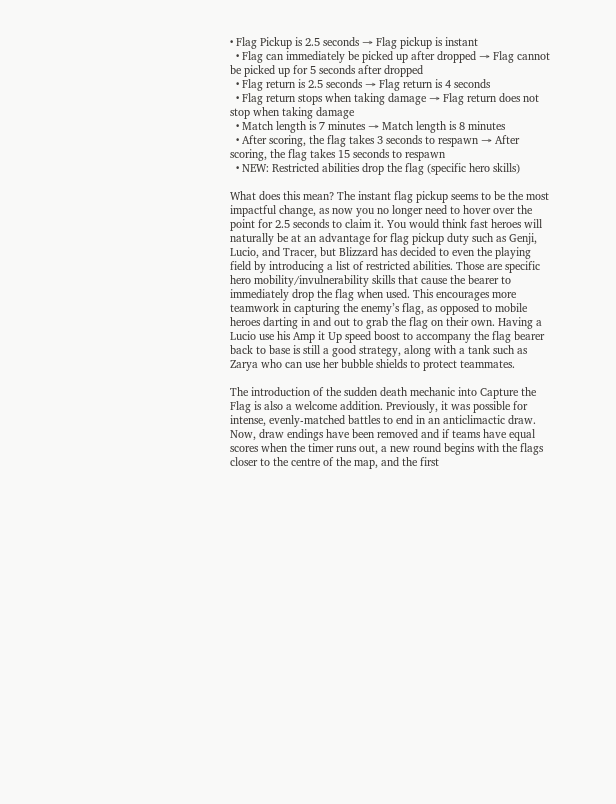• Flag Pickup is 2.5 seconds → Flag pickup is instant
  • Flag can immediately be picked up after dropped → Flag cannot be picked up for 5 seconds after dropped
  • Flag return is 2.5 seconds → Flag return is 4 seconds
  • Flag return stops when taking damage → Flag return does not stop when taking damage
  • Match length is 7 minutes → Match length is 8 minutes
  • After scoring, the flag takes 3 seconds to respawn → After scoring, the flag takes 15 seconds to respawn
  • NEW: Restricted abilities drop the flag (specific hero skills)

What does this mean? The instant flag pickup seems to be the most impactful change, as now you no longer need to hover over the point for 2.5 seconds to claim it. You would think fast heroes will naturally be at an advantage for flag pickup duty such as Genji, Lucio, and Tracer, but Blizzard has decided to even the playing field by introducing a list of restricted abilities. Those are specific hero mobility/invulnerability skills that cause the bearer to immediately drop the flag when used. This encourages more teamwork in capturing the enemy’s flag, as opposed to mobile heroes darting in and out to grab the flag on their own. Having a Lucio use his Amp it Up speed boost to accompany the flag bearer back to base is still a good strategy, along with a tank such as Zarya who can use her bubble shields to protect teammates.

The introduction of the sudden death mechanic into Capture the Flag is also a welcome addition. Previously, it was possible for intense, evenly-matched battles to end in an anticlimactic draw. Now, draw endings have been removed and if teams have equal scores when the timer runs out, a new round begins with the flags closer to the centre of the map, and the first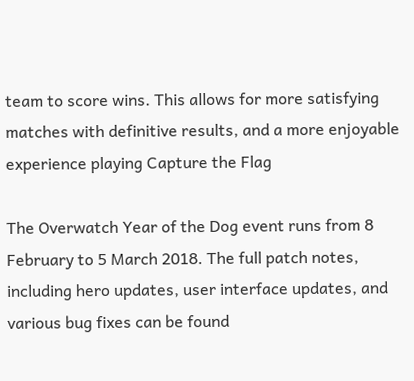team to score wins. This allows for more satisfying matches with definitive results, and a more enjoyable experience playing Capture the Flag

The Overwatch Year of the Dog event runs from 8 February to 5 March 2018. The full patch notes, including hero updates, user interface updates, and various bug fixes can be found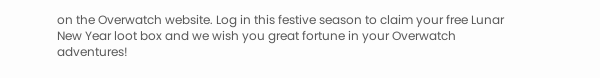on the Overwatch website. Log in this festive season to claim your free Lunar New Year loot box and we wish you great fortune in your Overwatch adventures!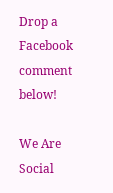Drop a Facebook comment below!

We Are Social